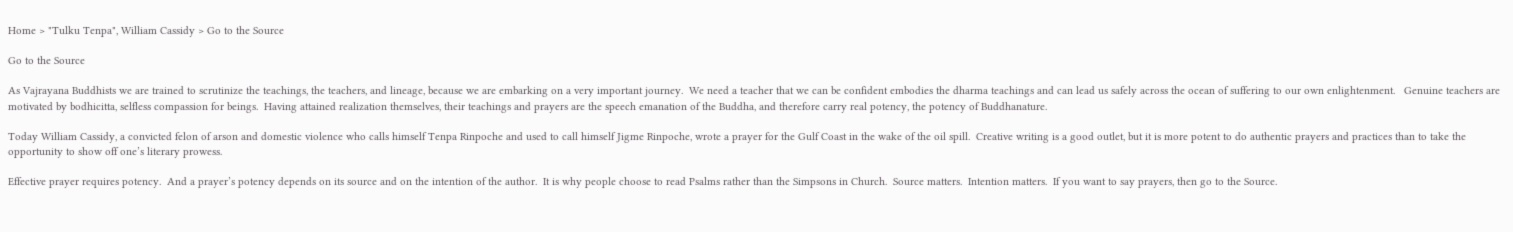Home > "Tulku Tenpa", William Cassidy > Go to the Source

Go to the Source

As Vajrayana Buddhists we are trained to scrutinize the teachings, the teachers, and lineage, because we are embarking on a very important journey.  We need a teacher that we can be confident embodies the dharma teachings and can lead us safely across the ocean of suffering to our own enlightenment.   Genuine teachers are motivated by bodhicitta, selfless compassion for beings.  Having attained realization themselves, their teachings and prayers are the speech emanation of the Buddha, and therefore carry real potency, the potency of Buddhanature.

Today William Cassidy, a convicted felon of arson and domestic violence who calls himself Tenpa Rinpoche and used to call himself Jigme Rinpoche, wrote a prayer for the Gulf Coast in the wake of the oil spill.  Creative writing is a good outlet, but it is more potent to do authentic prayers and practices than to take the opportunity to show off one’s literary prowess.

Effective prayer requires potency.  And a prayer’s potency depends on its source and on the intention of the author.  It is why people choose to read Psalms rather than the Simpsons in Church.  Source matters.  Intention matters.  If you want to say prayers, then go to the Source.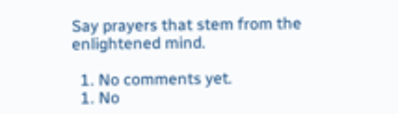Say prayers that stem from the enlightened mind.

  1. No comments yet.
  1. No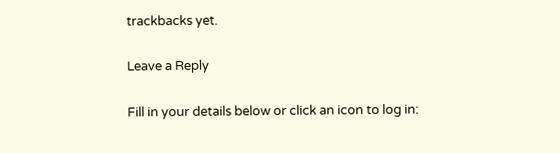trackbacks yet.

Leave a Reply

Fill in your details below or click an icon to log in: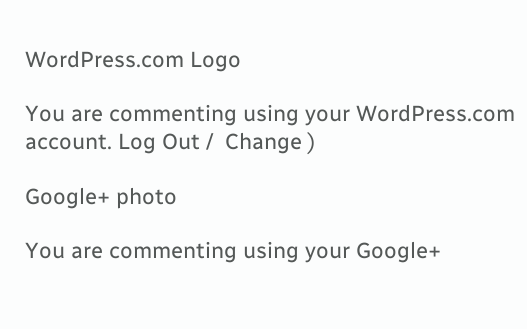WordPress.com Logo

You are commenting using your WordPress.com account. Log Out /  Change )

Google+ photo

You are commenting using your Google+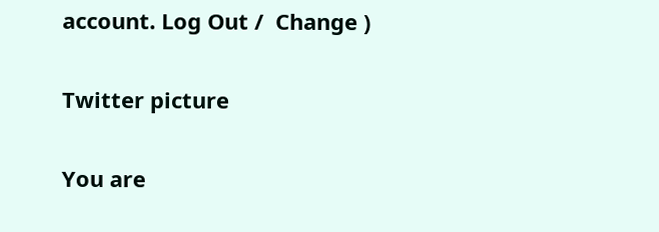account. Log Out /  Change )

Twitter picture

You are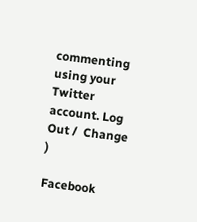commenting using your Twitter account. Log Out /  Change )

Facebook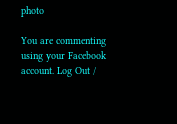photo

You are commenting using your Facebook account. Log Out /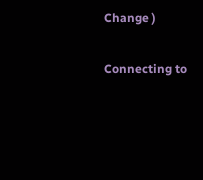Change )


Connecting to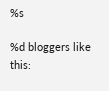%s

%d bloggers like this: